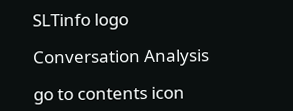SLTinfo logo

Conversation Analysis

go to contents icon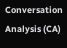Conversation Analysis (CA)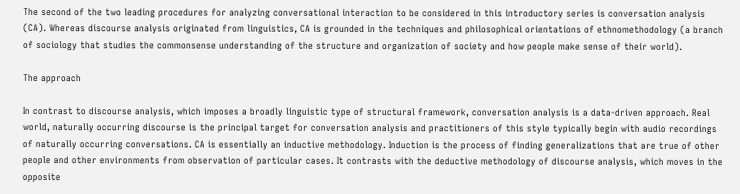The second of the two leading procedures for analyzing conversational interaction to be considered in this introductory series is conversation analysis (CA). Whereas discourse analysis originated from linguistics, CA is grounded in the techniques and philosophical orientations of ethnomethodology (a branch of sociology that studies the commonsense understanding of the structure and organization of society and how people make sense of their world).

The approach

In contrast to discourse analysis, which imposes a broadly linguistic type of structural framework, conversation analysis is a data-driven approach. Real world, naturally occurring discourse is the principal target for conversation analysis and practitioners of this style typically begin with audio recordings of naturally occurring conversations. CA is essentially an inductive methodology. Induction is the process of finding generalizations that are true of other people and other environments from observation of particular cases. It contrasts with the deductive methodology of discourse analysis, which moves in the opposite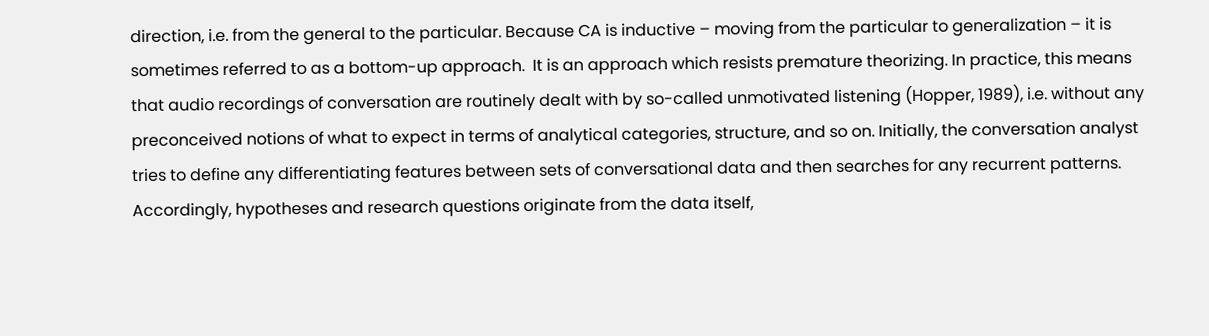direction, i.e. from the general to the particular. Because CA is inductive – moving from the particular to generalization – it is sometimes referred to as a bottom-up approach.  It is an approach which resists premature theorizing. In practice, this means that audio recordings of conversation are routinely dealt with by so-called unmotivated listening (Hopper, 1989), i.e. without any preconceived notions of what to expect in terms of analytical categories, structure, and so on. Initially, the conversation analyst tries to define any differentiating features between sets of conversational data and then searches for any recurrent patterns. Accordingly, hypotheses and research questions originate from the data itself,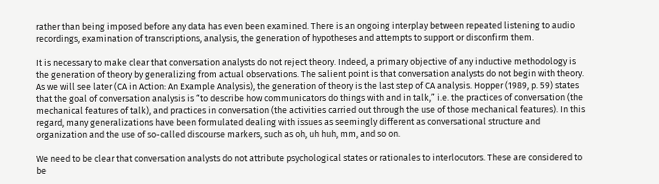rather than being imposed before any data has even been examined. There is an ongoing interplay between repeated listening to audio recordings, examination of transcriptions, analysis, the generation of hypotheses and attempts to support or disconfirm them.

It is necessary to make clear that conversation analysts do not reject theory. Indeed, a primary objective of any inductive methodology is the generation of theory by generalizing from actual observations. The salient point is that conversation analysts do not begin with theory. As we will see later (CA in Action: An Example Analysis), the generation of theory is the last step of CA analysis. Hopper (1989, p. 59) states that the goal of conversation analysis is “to describe how communicators do things with and in talk,” i.e. the practices of conversation (the mechanical features of talk), and practices in conversation (the activities carried out through the use of those mechanical features). In this regard, many generalizations have been formulated dealing with issues as seemingly different as conversational structure and organization and the use of so-called discourse markers, such as oh, uh huh, mm, and so on.

We need to be clear that conversation analysts do not attribute psychological states or rationales to interlocutors. These are considered to be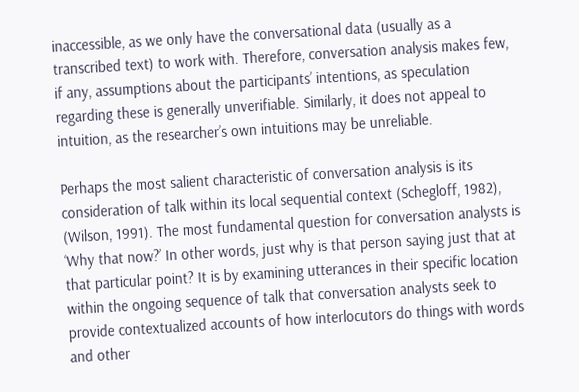inaccessible, as we only have the conversational data (usually as a transcribed text) to work with. Therefore, conversation analysis makes few, if any, assumptions about the participants’ intentions, as speculation regarding these is generally unverifiable. Similarly, it does not appeal to intuition, as the researcher’s own intuitions may be unreliable.

Perhaps the most salient characteristic of conversation analysis is its consideration of talk within its local sequential context (Schegloff, 1982), (Wilson, 1991). The most fundamental question for conversation analysts is ‘Why that now?’ In other words, just why is that person saying just that at that particular point? It is by examining utterances in their specific location within the ongoing sequence of talk that conversation analysts seek to provide contextualized accounts of how interlocutors do things with words and other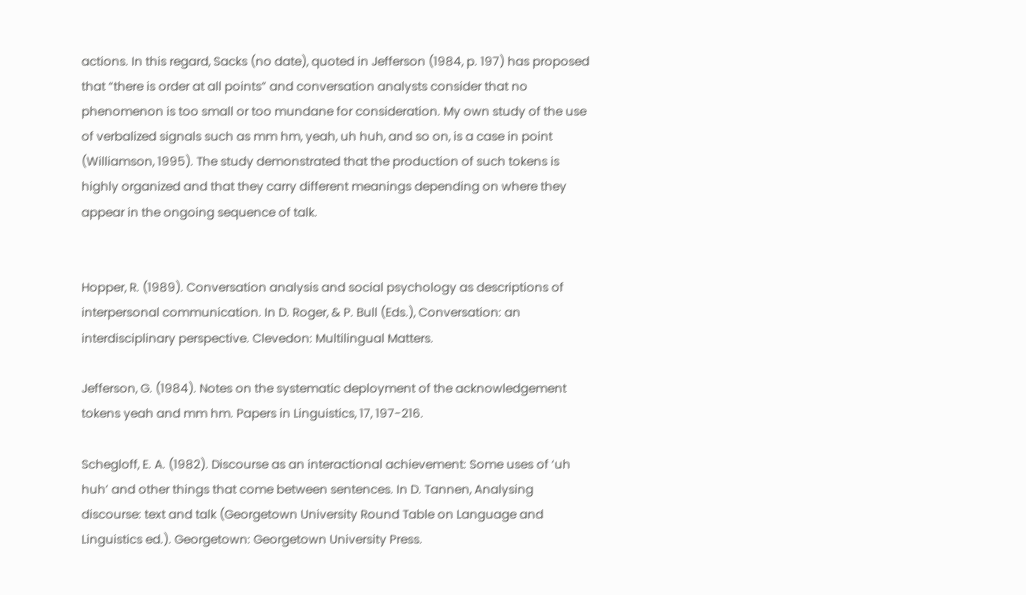actions. In this regard, Sacks (no date), quoted in Jefferson (1984, p. 197) has proposed that “there is order at all points” and conversation analysts consider that no phenomenon is too small or too mundane for consideration. My own study of the use of verbalized signals such as mm hm, yeah, uh huh, and so on, is a case in point (Williamson, 1995). The study demonstrated that the production of such tokens is highly organized and that they carry different meanings depending on where they appear in the ongoing sequence of talk.


Hopper, R. (1989). Conversation analysis and social psychology as descriptions of interpersonal communication. In D. Roger, & P. Bull (Eds.), Conversation: an interdisciplinary perspective. Clevedon: Multilingual Matters.

Jefferson, G. (1984). Notes on the systematic deployment of the acknowledgement tokens yeah and mm hm. Papers in Linguistics, 17, 197-216.

Schegloff, E. A. (1982). Discourse as an interactional achievement: Some uses of ‘uh huh’ and other things that come between sentences. In D. Tannen, Analysing discourse: text and talk (Georgetown University Round Table on Language and Linguistics ed.). Georgetown: Georgetown University Press.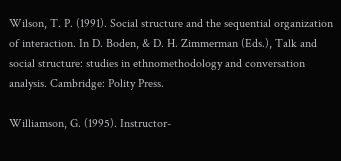Wilson, T. P. (1991). Social structure and the sequential organization of interaction. In D. Boden, & D. H. Zimmerman (Eds.), Talk and social structure: studies in ethnomethodology and conversation analysis. Cambridge: Polity Press.

Williamson, G. (1995). Instructor-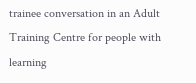trainee conversation in an Adult Training Centre for people with learning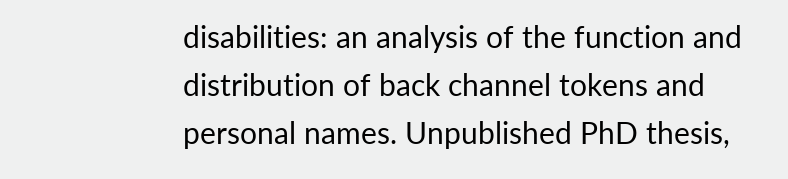disabilities: an analysis of the function and distribution of back channel tokens and personal names. Unpublished PhD thesis,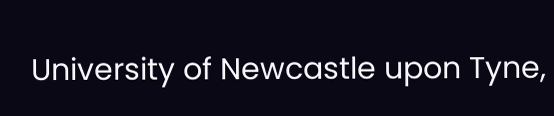University of Newcastle upon Tyne,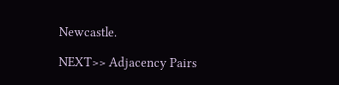Newcastle.

NEXT>> Adjacency Pairs